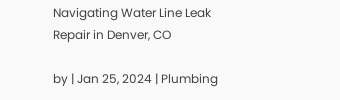Navigating Water Line Leak Repair in Denver, CO

by | Jan 25, 2024 | Plumbing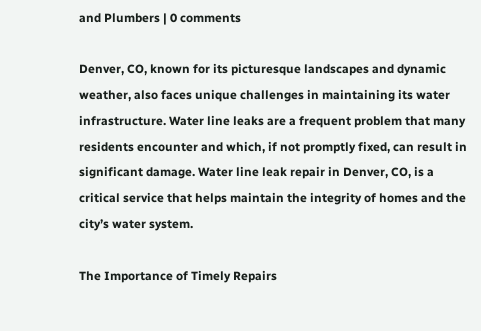and Plumbers | 0 comments

Denver, CO, known for its picturesque landscapes and dynamic weather, also faces unique challenges in maintaining its water infrastructure. Water line leaks are a frequent problem that many residents encounter and which, if not promptly fixed, can result in significant damage. Water line leak repair in Denver, CO, is a critical service that helps maintain the integrity of homes and the city’s water system.

The Importance of Timely Repairs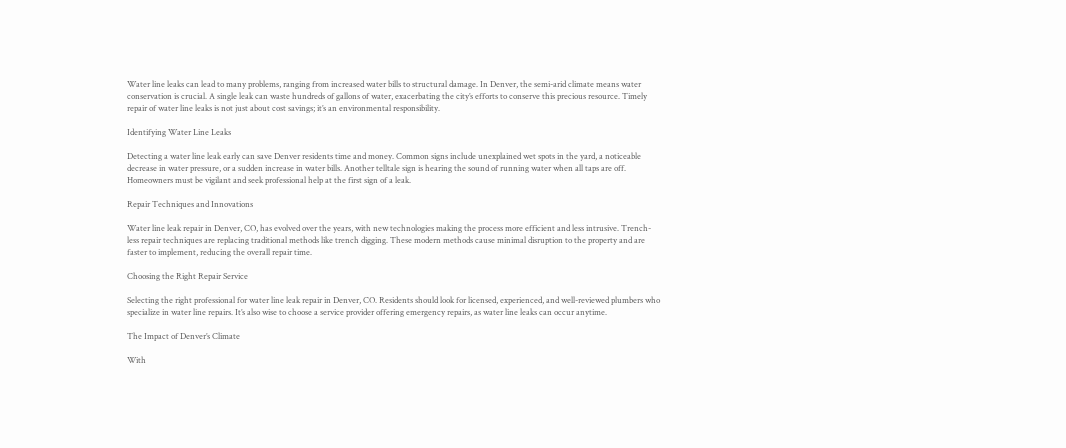Water line leaks can lead to many problems, ranging from increased water bills to structural damage. In Denver, the semi-arid climate means water conservation is crucial. A single leak can waste hundreds of gallons of water, exacerbating the city’s efforts to conserve this precious resource. Timely repair of water line leaks is not just about cost savings; it’s an environmental responsibility.

Identifying Water Line Leaks

Detecting a water line leak early can save Denver residents time and money. Common signs include unexplained wet spots in the yard, a noticeable decrease in water pressure, or a sudden increase in water bills. Another telltale sign is hearing the sound of running water when all taps are off. Homeowners must be vigilant and seek professional help at the first sign of a leak.

Repair Techniques and Innovations

Water line leak repair in Denver, CO, has evolved over the years, with new technologies making the process more efficient and less intrusive. Trench-less repair techniques are replacing traditional methods like trench digging. These modern methods cause minimal disruption to the property and are faster to implement, reducing the overall repair time.

Choosing the Right Repair Service

Selecting the right professional for water line leak repair in Denver, CO. Residents should look for licensed, experienced, and well-reviewed plumbers who specialize in water line repairs. It’s also wise to choose a service provider offering emergency repairs, as water line leaks can occur anytime.

The Impact of Denver’s Climate

With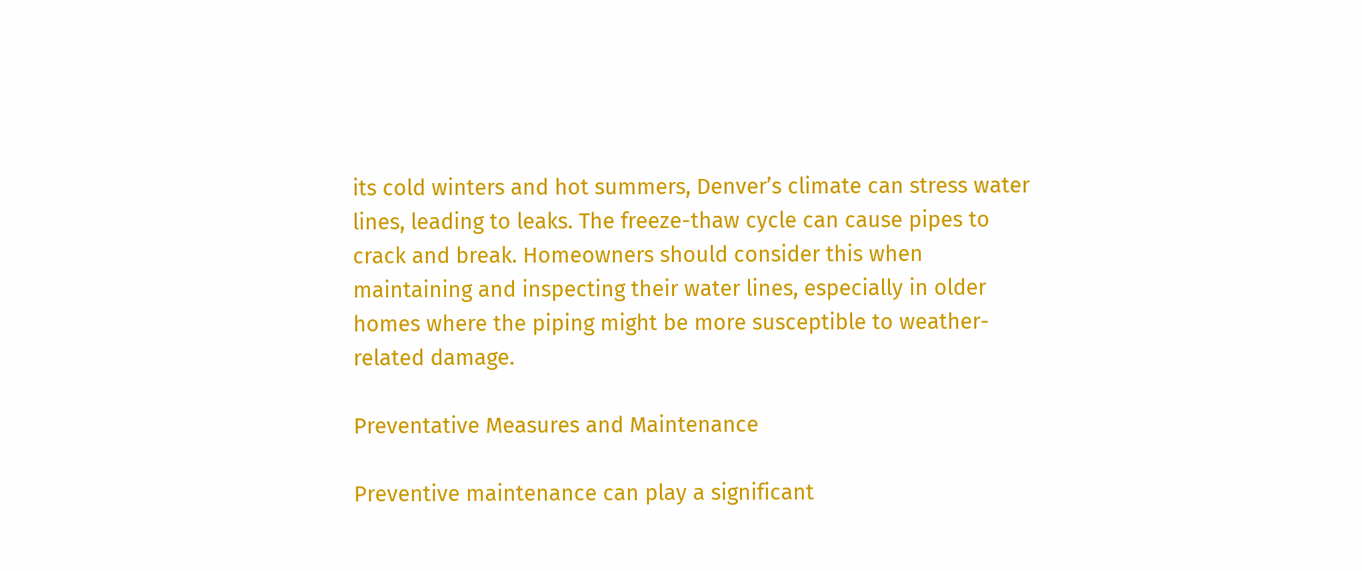its cold winters and hot summers, Denver’s climate can stress water lines, leading to leaks. The freeze-thaw cycle can cause pipes to crack and break. Homeowners should consider this when maintaining and inspecting their water lines, especially in older homes where the piping might be more susceptible to weather-related damage.

Preventative Measures and Maintenance

Preventive maintenance can play a significant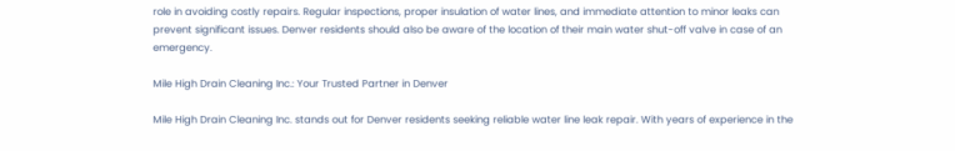role in avoiding costly repairs. Regular inspections, proper insulation of water lines, and immediate attention to minor leaks can prevent significant issues. Denver residents should also be aware of the location of their main water shut-off valve in case of an emergency.

Mile High Drain Cleaning Inc.: Your Trusted Partner in Denver

Mile High Drain Cleaning Inc. stands out for Denver residents seeking reliable water line leak repair. With years of experience in the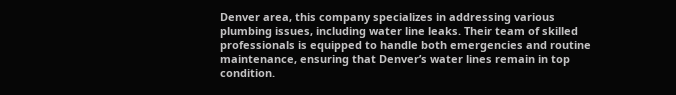Denver area, this company specializes in addressing various plumbing issues, including water line leaks. Their team of skilled professionals is equipped to handle both emergencies and routine maintenance, ensuring that Denver’s water lines remain in top condition.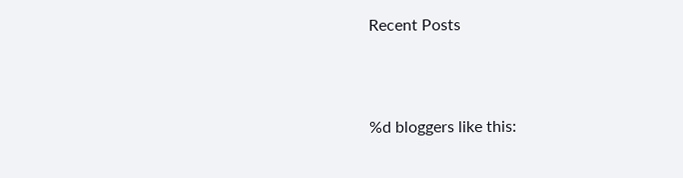Recent Posts



%d bloggers like this: